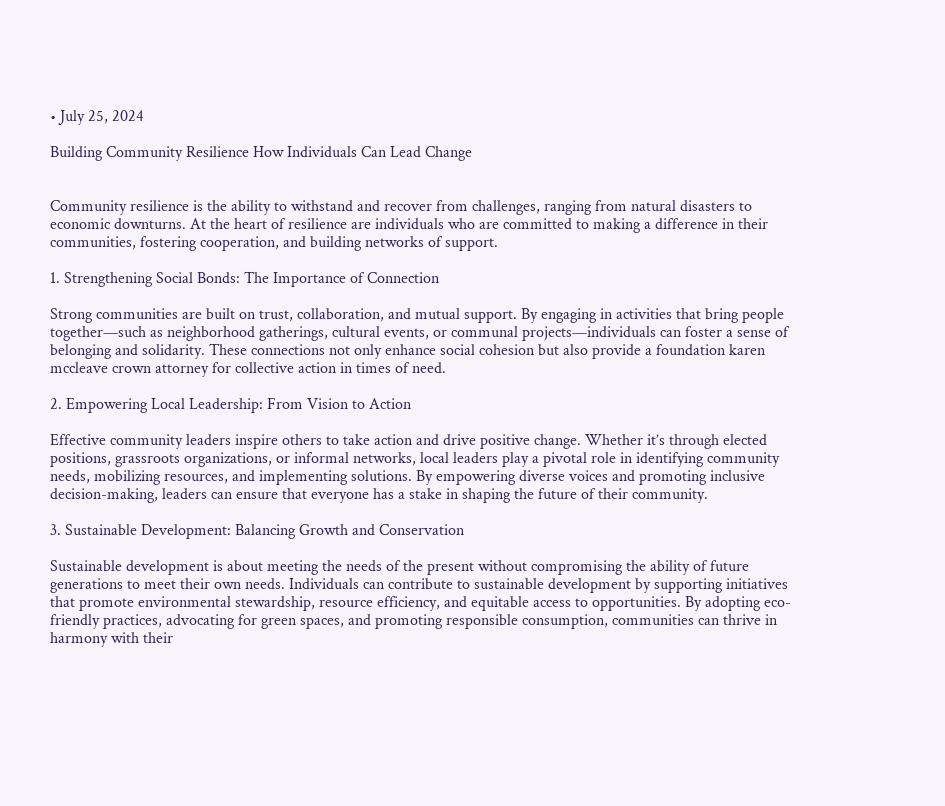• July 25, 2024

Building Community Resilience How Individuals Can Lead Change


Community resilience is the ability to withstand and recover from challenges, ranging from natural disasters to economic downturns. At the heart of resilience are individuals who are committed to making a difference in their communities, fostering cooperation, and building networks of support.

1. Strengthening Social Bonds: The Importance of Connection

Strong communities are built on trust, collaboration, and mutual support. By engaging in activities that bring people together—such as neighborhood gatherings, cultural events, or communal projects—individuals can foster a sense of belonging and solidarity. These connections not only enhance social cohesion but also provide a foundation karen mccleave crown attorney for collective action in times of need.

2. Empowering Local Leadership: From Vision to Action

Effective community leaders inspire others to take action and drive positive change. Whether it’s through elected positions, grassroots organizations, or informal networks, local leaders play a pivotal role in identifying community needs, mobilizing resources, and implementing solutions. By empowering diverse voices and promoting inclusive decision-making, leaders can ensure that everyone has a stake in shaping the future of their community.

3. Sustainable Development: Balancing Growth and Conservation

Sustainable development is about meeting the needs of the present without compromising the ability of future generations to meet their own needs. Individuals can contribute to sustainable development by supporting initiatives that promote environmental stewardship, resource efficiency, and equitable access to opportunities. By adopting eco-friendly practices, advocating for green spaces, and promoting responsible consumption, communities can thrive in harmony with their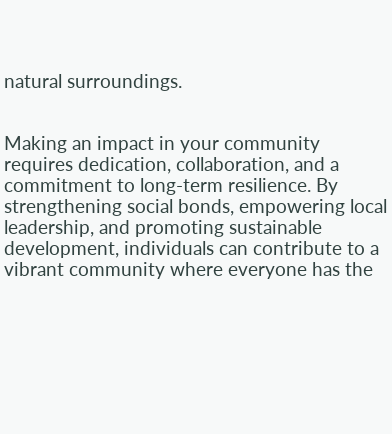natural surroundings.


Making an impact in your community requires dedication, collaboration, and a commitment to long-term resilience. By strengthening social bonds, empowering local leadership, and promoting sustainable development, individuals can contribute to a vibrant community where everyone has the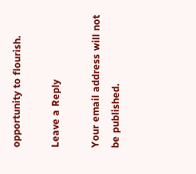opportunity to flourish.

Leave a Reply

Your email address will not be published.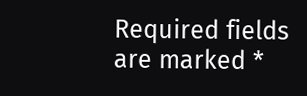Required fields are marked *